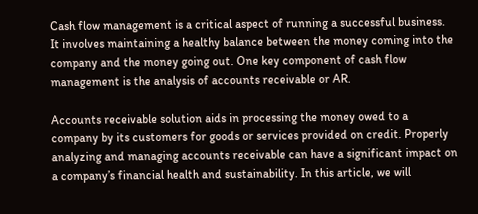Cash flow management is a critical aspect of running a successful business. It involves maintaining a healthy balance between the money coming into the company and the money going out. One key component of cash flow management is the analysis of accounts receivable or AR.

Accounts receivable solution aids in processing the money owed to a company by its customers for goods or services provided on credit. Properly analyzing and managing accounts receivable can have a significant impact on a company’s financial health and sustainability. In this article, we will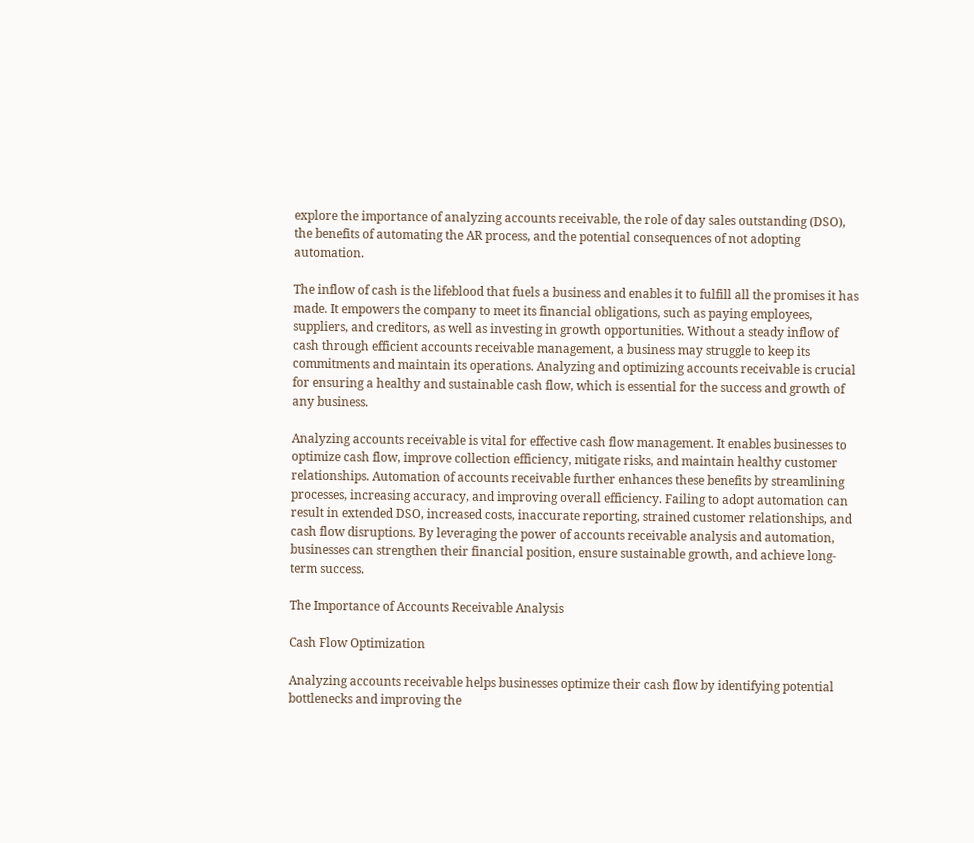explore the importance of analyzing accounts receivable, the role of day sales outstanding (DSO), the benefits of automating the AR process, and the potential consequences of not adopting automation.

The inflow of cash is the lifeblood that fuels a business and enables it to fulfill all the promises it has made. It empowers the company to meet its financial obligations, such as paying employees, suppliers, and creditors, as well as investing in growth opportunities. Without a steady inflow of cash through efficient accounts receivable management, a business may struggle to keep its commitments and maintain its operations. Analyzing and optimizing accounts receivable is crucial for ensuring a healthy and sustainable cash flow, which is essential for the success and growth of any business.

Analyzing accounts receivable is vital for effective cash flow management. It enables businesses to optimize cash flow, improve collection efficiency, mitigate risks, and maintain healthy customer relationships. Automation of accounts receivable further enhances these benefits by streamlining processes, increasing accuracy, and improving overall efficiency. Failing to adopt automation can result in extended DSO, increased costs, inaccurate reporting, strained customer relationships, and cash flow disruptions. By leveraging the power of accounts receivable analysis and automation, businesses can strengthen their financial position, ensure sustainable growth, and achieve long-term success.

The Importance of Accounts Receivable Analysis

Cash Flow Optimization

Analyzing accounts receivable helps businesses optimize their cash flow by identifying potential bottlenecks and improving the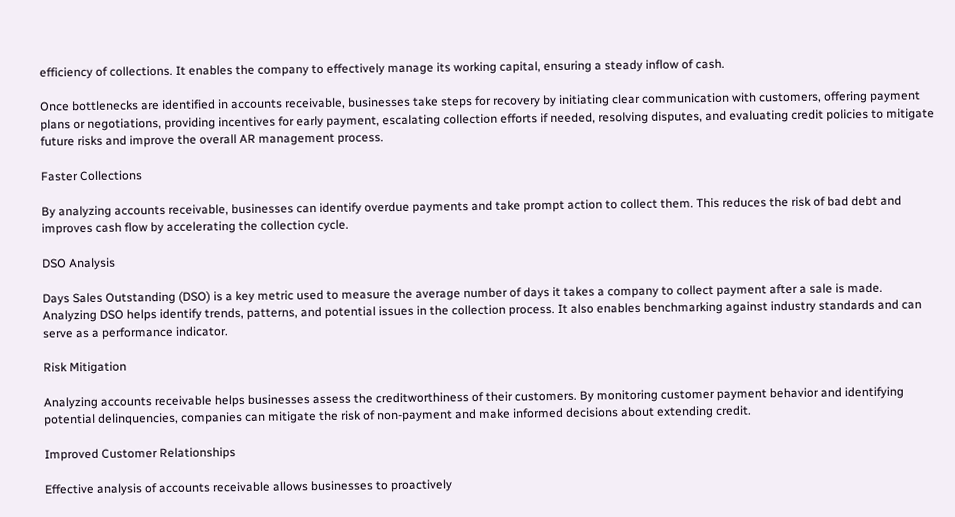efficiency of collections. It enables the company to effectively manage its working capital, ensuring a steady inflow of cash.

Once bottlenecks are identified in accounts receivable, businesses take steps for recovery by initiating clear communication with customers, offering payment plans or negotiations, providing incentives for early payment, escalating collection efforts if needed, resolving disputes, and evaluating credit policies to mitigate future risks and improve the overall AR management process.

Faster Collections

By analyzing accounts receivable, businesses can identify overdue payments and take prompt action to collect them. This reduces the risk of bad debt and improves cash flow by accelerating the collection cycle.

DSO Analysis

Days Sales Outstanding (DSO) is a key metric used to measure the average number of days it takes a company to collect payment after a sale is made. Analyzing DSO helps identify trends, patterns, and potential issues in the collection process. It also enables benchmarking against industry standards and can serve as a performance indicator.

Risk Mitigation

Analyzing accounts receivable helps businesses assess the creditworthiness of their customers. By monitoring customer payment behavior and identifying potential delinquencies, companies can mitigate the risk of non-payment and make informed decisions about extending credit.

Improved Customer Relationships

Effective analysis of accounts receivable allows businesses to proactively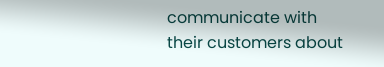communicate with their customers about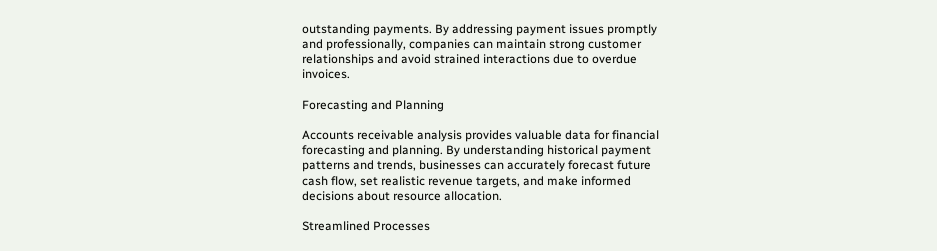outstanding payments. By addressing payment issues promptly and professionally, companies can maintain strong customer relationships and avoid strained interactions due to overdue invoices.

Forecasting and Planning

Accounts receivable analysis provides valuable data for financial forecasting and planning. By understanding historical payment patterns and trends, businesses can accurately forecast future cash flow, set realistic revenue targets, and make informed decisions about resource allocation.

Streamlined Processes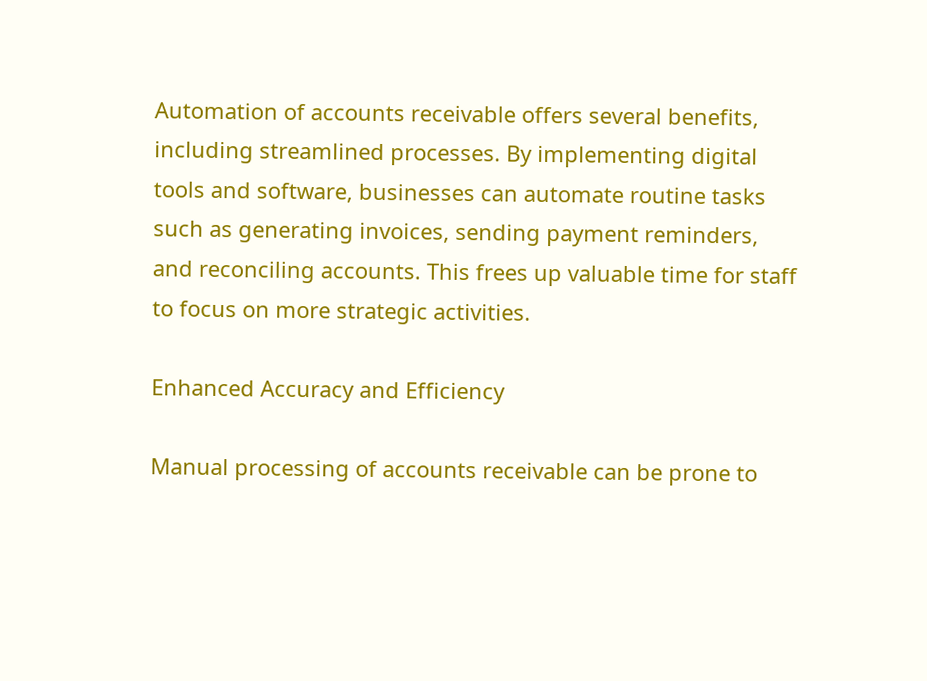Automation of accounts receivable offers several benefits, including streamlined processes. By implementing digital tools and software, businesses can automate routine tasks such as generating invoices, sending payment reminders, and reconciling accounts. This frees up valuable time for staff to focus on more strategic activities.

Enhanced Accuracy and Efficiency

Manual processing of accounts receivable can be prone to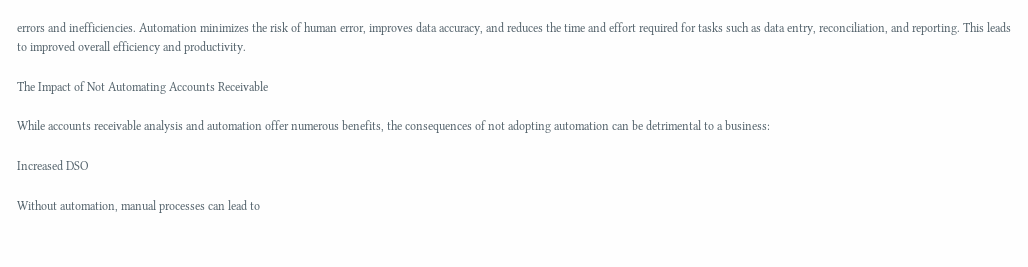errors and inefficiencies. Automation minimizes the risk of human error, improves data accuracy, and reduces the time and effort required for tasks such as data entry, reconciliation, and reporting. This leads to improved overall efficiency and productivity.

The Impact of Not Automating Accounts Receivable

While accounts receivable analysis and automation offer numerous benefits, the consequences of not adopting automation can be detrimental to a business:

Increased DSO

Without automation, manual processes can lead to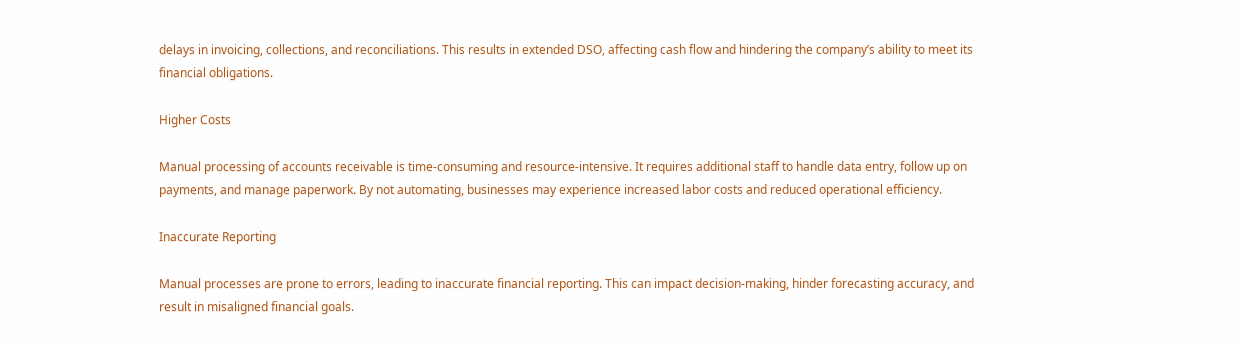delays in invoicing, collections, and reconciliations. This results in extended DSO, affecting cash flow and hindering the company’s ability to meet its financial obligations.

Higher Costs

Manual processing of accounts receivable is time-consuming and resource-intensive. It requires additional staff to handle data entry, follow up on payments, and manage paperwork. By not automating, businesses may experience increased labor costs and reduced operational efficiency.

Inaccurate Reporting

Manual processes are prone to errors, leading to inaccurate financial reporting. This can impact decision-making, hinder forecasting accuracy, and result in misaligned financial goals.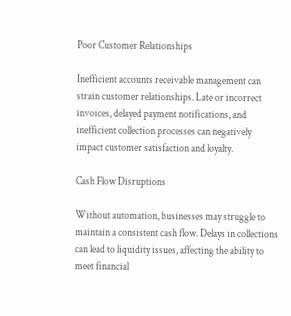Poor Customer Relationships

Inefficient accounts receivable management can strain customer relationships. Late or incorrect invoices, delayed payment notifications, and inefficient collection processes can negatively impact customer satisfaction and loyalty.

Cash Flow Disruptions

Without automation, businesses may struggle to maintain a consistent cash flow. Delays in collections can lead to liquidity issues, affecting the ability to meet financial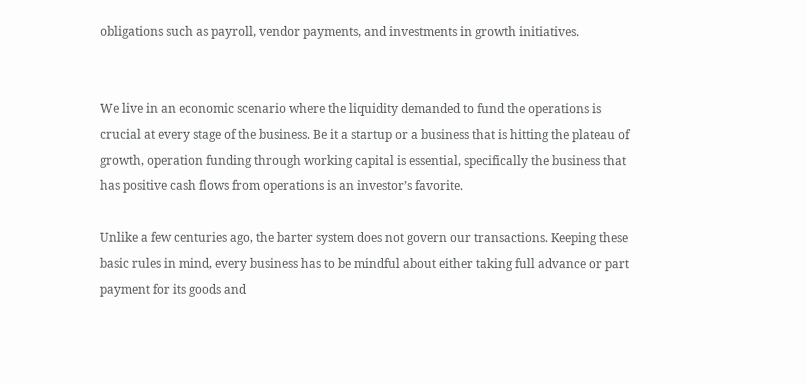obligations such as payroll, vendor payments, and investments in growth initiatives.


We live in an economic scenario where the liquidity demanded to fund the operations is crucial at every stage of the business. Be it a startup or a business that is hitting the plateau of growth, operation funding through working capital is essential, specifically the business that has positive cash flows from operations is an investor’s favorite.

Unlike a few centuries ago, the barter system does not govern our transactions. Keeping these basic rules in mind, every business has to be mindful about either taking full advance or part payment for its goods and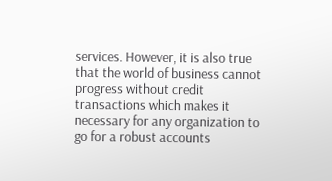services. However, it is also true that the world of business cannot progress without credit transactions which makes it necessary for any organization to go for a robust accounts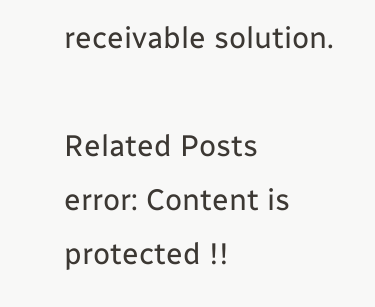receivable solution.

Related Posts
error: Content is protected !!